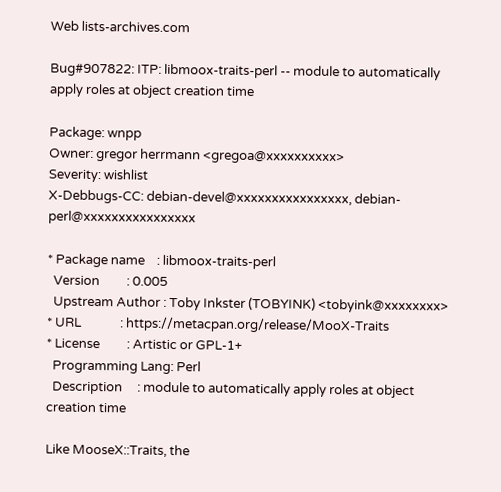Web lists-archives.com

Bug#907822: ITP: libmoox-traits-perl -- module to automatically apply roles at object creation time

Package: wnpp
Owner: gregor herrmann <gregoa@xxxxxxxxxx>
Severity: wishlist
X-Debbugs-CC: debian-devel@xxxxxxxxxxxxxxxx, debian-perl@xxxxxxxxxxxxxxxx

* Package name    : libmoox-traits-perl
  Version         : 0.005
  Upstream Author : Toby Inkster (TOBYINK) <tobyink@xxxxxxxx>
* URL             : https://metacpan.org/release/MooX-Traits
* License         : Artistic or GPL-1+
  Programming Lang: Perl
  Description     : module to automatically apply roles at object creation time

Like MooseX::Traits, the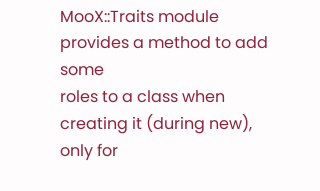MooX::Traits module provides a method to add some
roles to a class when creating it (during new), only for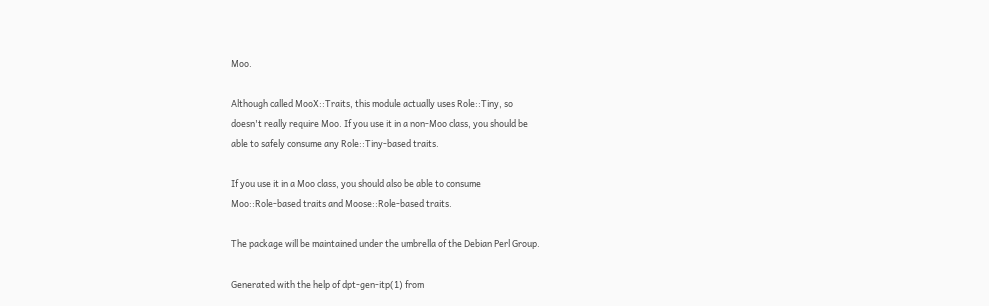Moo.

Although called MooX::Traits, this module actually uses Role::Tiny, so
doesn't really require Moo. If you use it in a non-Moo class, you should be
able to safely consume any Role::Tiny-based traits.

If you use it in a Moo class, you should also be able to consume
Moo::Role-based traits and Moose::Role-based traits.

The package will be maintained under the umbrella of the Debian Perl Group.

Generated with the help of dpt-gen-itp(1) from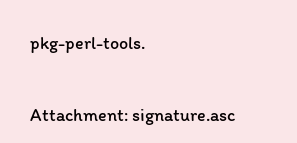pkg-perl-tools.

Attachment: signature.asc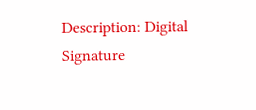Description: Digital Signature